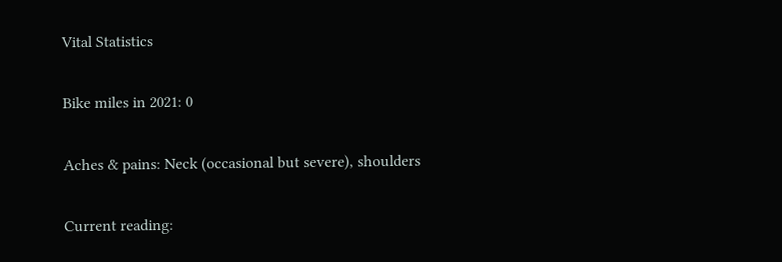Vital Statistics

Bike miles in 2021: 0

Aches & pains: Neck (occasional but severe), shoulders

Current reading: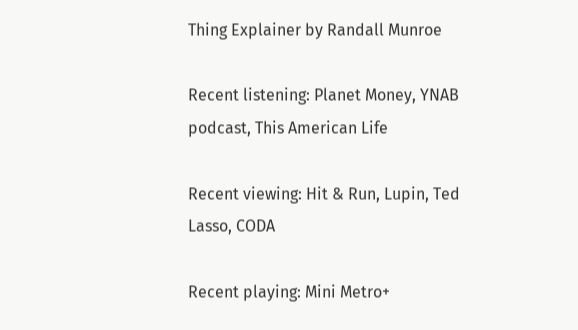Thing Explainer by Randall Munroe

Recent listening: Planet Money, YNAB podcast, This American Life

Recent viewing: Hit & Run, Lupin, Ted Lasso, CODA

Recent playing: Mini Metro+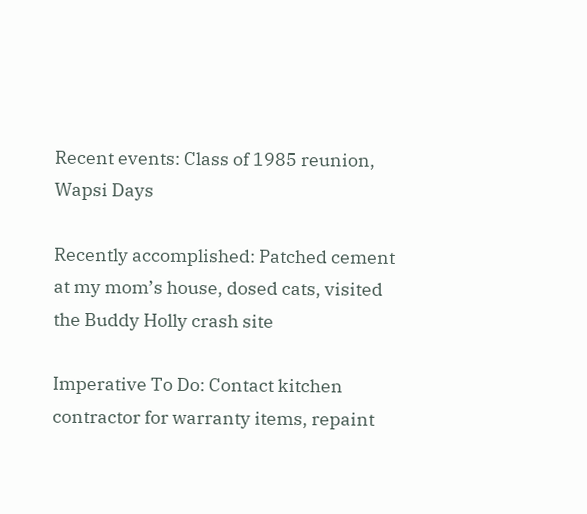Recent events: Class of 1985 reunion, Wapsi Days

Recently accomplished: Patched cement at my mom’s house, dosed cats, visited the Buddy Holly crash site

Imperative To Do: Contact kitchen contractor for warranty items, repaint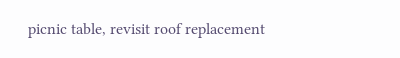picnic table, revisit roof replacement